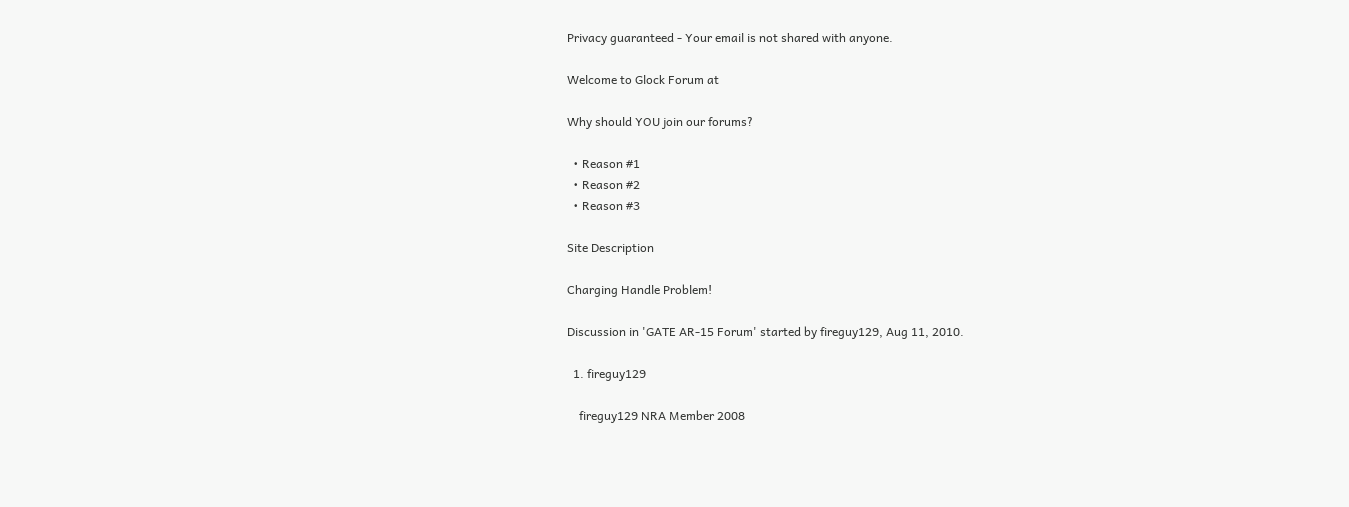Privacy guaranteed - Your email is not shared with anyone.

Welcome to Glock Forum at

Why should YOU join our forums?

  • Reason #1
  • Reason #2
  • Reason #3

Site Description

Charging Handle Problem!

Discussion in 'GATE AR-15 Forum' started by fireguy129, Aug 11, 2010.

  1. fireguy129

    fireguy129 NRA Member 2008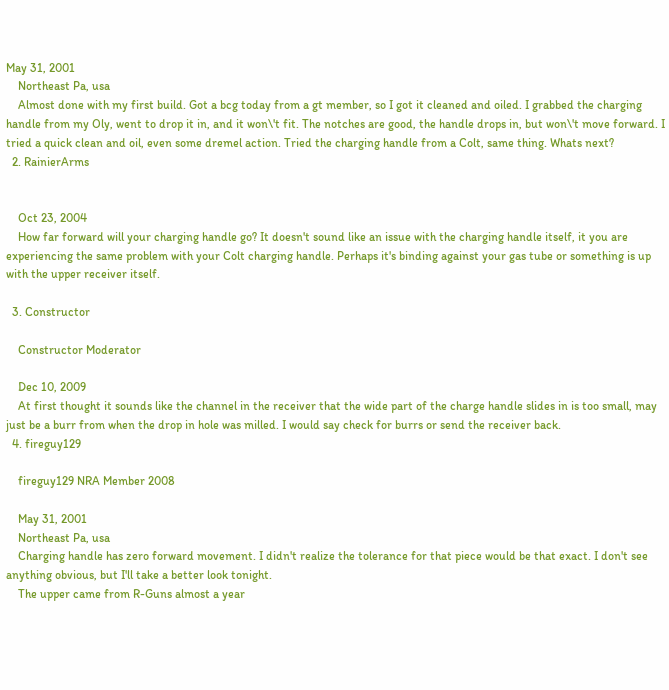May 31, 2001
    Northeast Pa, usa
    Almost done with my first build. Got a bcg today from a gt member, so I got it cleaned and oiled. I grabbed the charging handle from my Oly, went to drop it in, and it won\'t fit. The notches are good, the handle drops in, but won\'t move forward. I tried a quick clean and oil, even some dremel action. Tried the charging handle from a Colt, same thing. Whats next?
  2. RainierArms


    Oct 23, 2004
    How far forward will your charging handle go? It doesn't sound like an issue with the charging handle itself, it you are experiencing the same problem with your Colt charging handle. Perhaps it's binding against your gas tube or something is up with the upper receiver itself.

  3. Constructor

    Constructor Moderator

    Dec 10, 2009
    At first thought it sounds like the channel in the receiver that the wide part of the charge handle slides in is too small, may just be a burr from when the drop in hole was milled. I would say check for burrs or send the receiver back.
  4. fireguy129

    fireguy129 NRA Member 2008

    May 31, 2001
    Northeast Pa, usa
    Charging handle has zero forward movement. I didn't realize the tolerance for that piece would be that exact. I don't see anything obvious, but I'll take a better look tonight.
    The upper came from R-Guns almost a year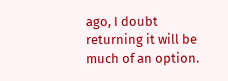ago, I doubt returning it will be much of an option.